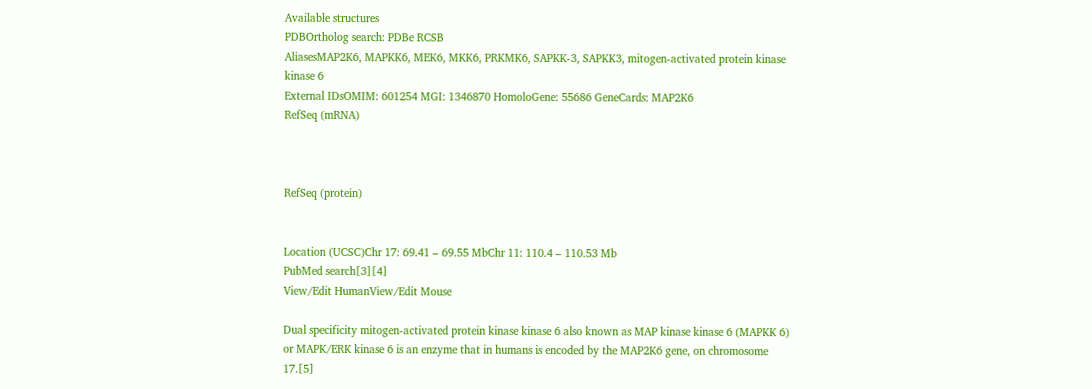Available structures
PDBOrtholog search: PDBe RCSB
AliasesMAP2K6, MAPKK6, MEK6, MKK6, PRKMK6, SAPKK-3, SAPKK3, mitogen-activated protein kinase kinase 6
External IDsOMIM: 601254 MGI: 1346870 HomoloGene: 55686 GeneCards: MAP2K6
RefSeq (mRNA)



RefSeq (protein)


Location (UCSC)Chr 17: 69.41 – 69.55 MbChr 11: 110.4 – 110.53 Mb
PubMed search[3][4]
View/Edit HumanView/Edit Mouse

Dual specificity mitogen-activated protein kinase kinase 6 also known as MAP kinase kinase 6 (MAPKK 6) or MAPK/ERK kinase 6 is an enzyme that in humans is encoded by the MAP2K6 gene, on chromosome 17.[5]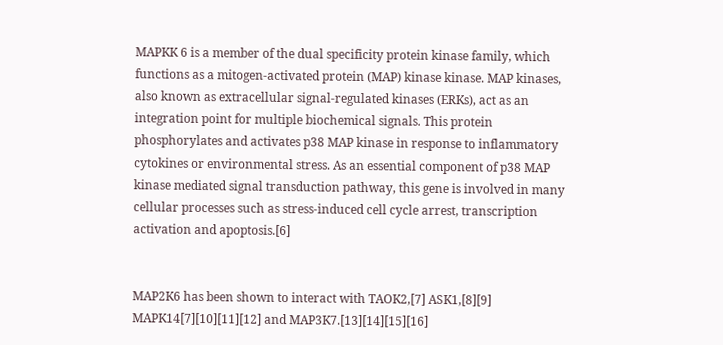MAPKK 6 is a member of the dual specificity protein kinase family, which functions as a mitogen-activated protein (MAP) kinase kinase. MAP kinases, also known as extracellular signal-regulated kinases (ERKs), act as an integration point for multiple biochemical signals. This protein phosphorylates and activates p38 MAP kinase in response to inflammatory cytokines or environmental stress. As an essential component of p38 MAP kinase mediated signal transduction pathway, this gene is involved in many cellular processes such as stress-induced cell cycle arrest, transcription activation and apoptosis.[6]


MAP2K6 has been shown to interact with TAOK2,[7] ASK1,[8][9] MAPK14[7][10][11][12] and MAP3K7.[13][14][15][16]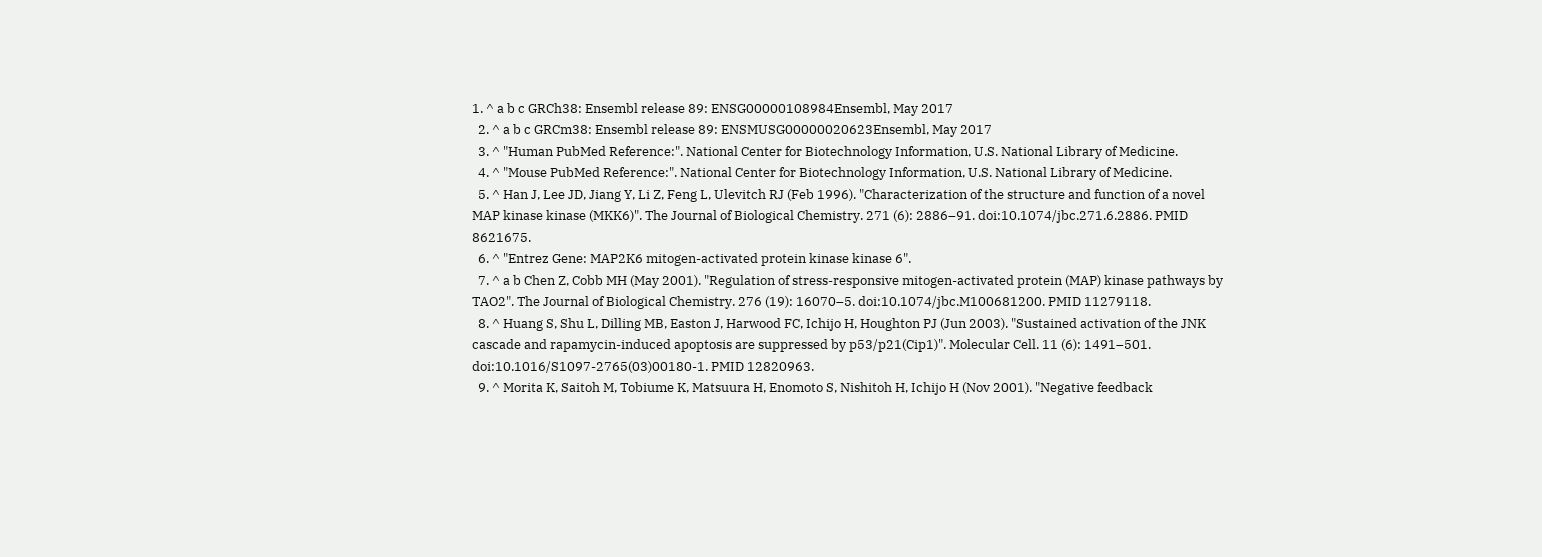1. ^ a b c GRCh38: Ensembl release 89: ENSG00000108984Ensembl, May 2017
  2. ^ a b c GRCm38: Ensembl release 89: ENSMUSG00000020623Ensembl, May 2017
  3. ^ "Human PubMed Reference:". National Center for Biotechnology Information, U.S. National Library of Medicine.
  4. ^ "Mouse PubMed Reference:". National Center for Biotechnology Information, U.S. National Library of Medicine.
  5. ^ Han J, Lee JD, Jiang Y, Li Z, Feng L, Ulevitch RJ (Feb 1996). "Characterization of the structure and function of a novel MAP kinase kinase (MKK6)". The Journal of Biological Chemistry. 271 (6): 2886–91. doi:10.1074/jbc.271.6.2886. PMID 8621675.
  6. ^ "Entrez Gene: MAP2K6 mitogen-activated protein kinase kinase 6".
  7. ^ a b Chen Z, Cobb MH (May 2001). "Regulation of stress-responsive mitogen-activated protein (MAP) kinase pathways by TAO2". The Journal of Biological Chemistry. 276 (19): 16070–5. doi:10.1074/jbc.M100681200. PMID 11279118.
  8. ^ Huang S, Shu L, Dilling MB, Easton J, Harwood FC, Ichijo H, Houghton PJ (Jun 2003). "Sustained activation of the JNK cascade and rapamycin-induced apoptosis are suppressed by p53/p21(Cip1)". Molecular Cell. 11 (6): 1491–501. doi:10.1016/S1097-2765(03)00180-1. PMID 12820963.
  9. ^ Morita K, Saitoh M, Tobiume K, Matsuura H, Enomoto S, Nishitoh H, Ichijo H (Nov 2001). "Negative feedback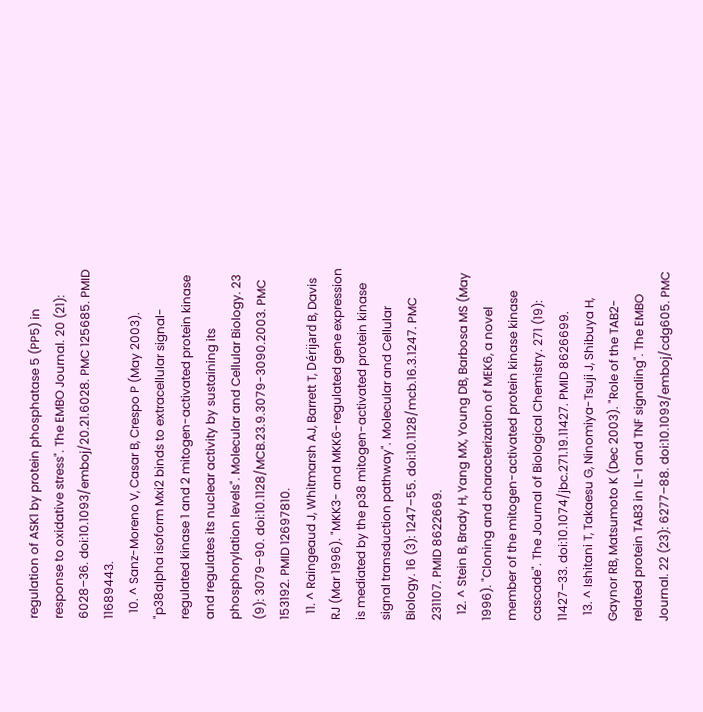regulation of ASK1 by protein phosphatase 5 (PP5) in response to oxidative stress". The EMBO Journal. 20 (21): 6028–36. doi:10.1093/emboj/20.21.6028. PMC 125685. PMID 11689443.
  10. ^ Sanz-Moreno V, Casar B, Crespo P (May 2003). "p38alpha isoform Mxi2 binds to extracellular signal-regulated kinase 1 and 2 mitogen-activated protein kinase and regulates its nuclear activity by sustaining its phosphorylation levels". Molecular and Cellular Biology. 23 (9): 3079–90. doi:10.1128/MCB.23.9.3079-3090.2003. PMC 153192. PMID 12697810.
  11. ^ Raingeaud J, Whitmarsh AJ, Barrett T, Dérijard B, Davis RJ (Mar 1996). "MKK3- and MKK6-regulated gene expression is mediated by the p38 mitogen-activated protein kinase signal transduction pathway". Molecular and Cellular Biology. 16 (3): 1247–55. doi:10.1128/mcb.16.3.1247. PMC 231107. PMID 8622669.
  12. ^ Stein B, Brady H, Yang MX, Young DB, Barbosa MS (May 1996). "Cloning and characterization of MEK6, a novel member of the mitogen-activated protein kinase kinase cascade". The Journal of Biological Chemistry. 271 (19): 11427–33. doi:10.1074/jbc.271.19.11427. PMID 8626699.
  13. ^ Ishitani T, Takaesu G, Ninomiya-Tsuji J, Shibuya H, Gaynor RB, Matsumoto K (Dec 2003). "Role of the TAB2-related protein TAB3 in IL-1 and TNF signaling". The EMBO Journal. 22 (23): 6277–88. doi:10.1093/emboj/cdg605. PMC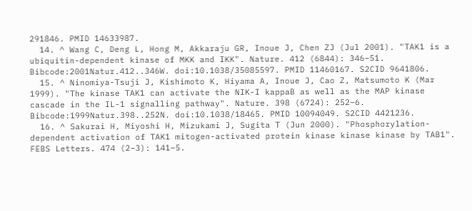291846. PMID 14633987.
  14. ^ Wang C, Deng L, Hong M, Akkaraju GR, Inoue J, Chen ZJ (Jul 2001). "TAK1 is a ubiquitin-dependent kinase of MKK and IKK". Nature. 412 (6844): 346–51. Bibcode:2001Natur.412..346W. doi:10.1038/35085597. PMID 11460167. S2CID 9641806.
  15. ^ Ninomiya-Tsuji J, Kishimoto K, Hiyama A, Inoue J, Cao Z, Matsumoto K (Mar 1999). "The kinase TAK1 can activate the NIK-I kappaB as well as the MAP kinase cascade in the IL-1 signalling pathway". Nature. 398 (6724): 252–6. Bibcode:1999Natur.398..252N. doi:10.1038/18465. PMID 10094049. S2CID 4421236.
  16. ^ Sakurai H, Miyoshi H, Mizukami J, Sugita T (Jun 2000). "Phosphorylation-dependent activation of TAK1 mitogen-activated protein kinase kinase kinase by TAB1". FEBS Letters. 474 (2–3): 141–5.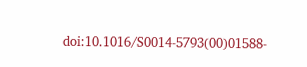doi:10.1016/S0014-5793(00)01588-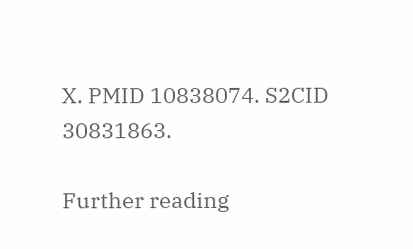X. PMID 10838074. S2CID 30831863.

Further reading